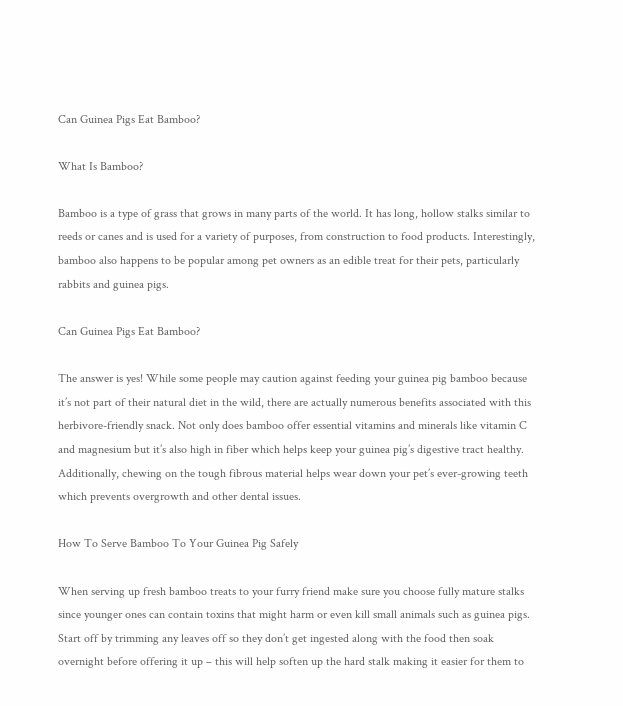Can Guinea Pigs Eat Bamboo?

What Is Bamboo?

Bamboo is a type of grass that grows in many parts of the world. It has long, hollow stalks similar to reeds or canes and is used for a variety of purposes, from construction to food products. Interestingly, bamboo also happens to be popular among pet owners as an edible treat for their pets, particularly rabbits and guinea pigs.

Can Guinea Pigs Eat Bamboo?

The answer is yes! While some people may caution against feeding your guinea pig bamboo because it’s not part of their natural diet in the wild, there are actually numerous benefits associated with this herbivore-friendly snack. Not only does bamboo offer essential vitamins and minerals like vitamin C and magnesium but it’s also high in fiber which helps keep your guinea pig’s digestive tract healthy. Additionally, chewing on the tough fibrous material helps wear down your pet’s ever-growing teeth which prevents overgrowth and other dental issues.

How To Serve Bamboo To Your Guinea Pig Safely

When serving up fresh bamboo treats to your furry friend make sure you choose fully mature stalks since younger ones can contain toxins that might harm or even kill small animals such as guinea pigs. Start off by trimming any leaves off so they don’t get ingested along with the food then soak overnight before offering it up – this will help soften up the hard stalk making it easier for them to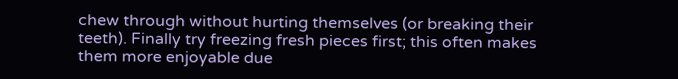chew through without hurting themselves (or breaking their teeth). Finally try freezing fresh pieces first; this often makes them more enjoyable due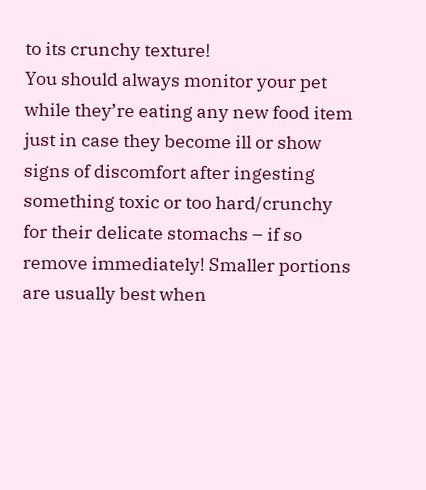to its crunchy texture!
You should always monitor your pet while they’re eating any new food item just in case they become ill or show signs of discomfort after ingesting something toxic or too hard/crunchy for their delicate stomachs – if so remove immediately! Smaller portions are usually best when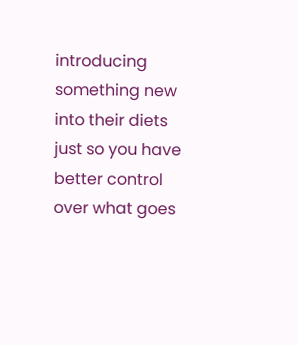introducing something new into their diets just so you have better control over what goes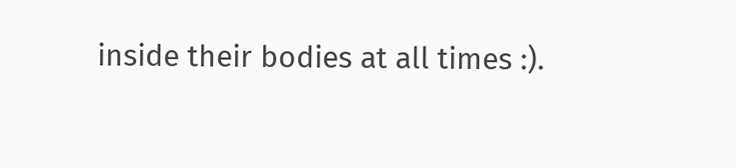inside their bodies at all times :).